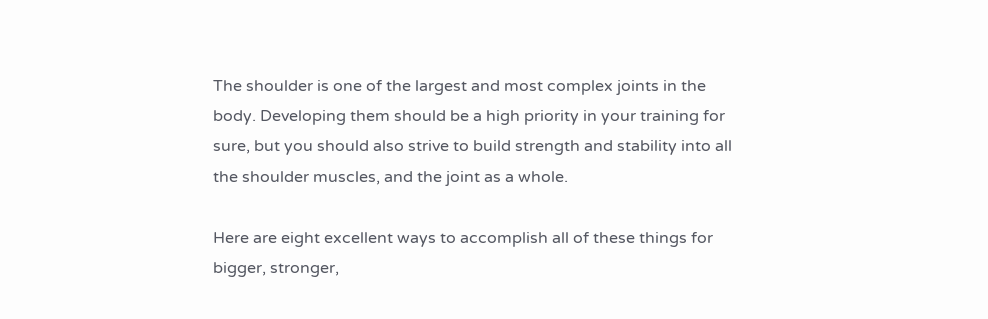The shoulder is one of the largest and most complex joints in the body. Developing them should be a high priority in your training for sure, but you should also strive to build strength and stability into all the shoulder muscles, and the joint as a whole.

Here are eight excellent ways to accomplish all of these things for bigger, stronger,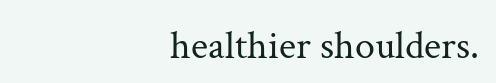healthier shoulders.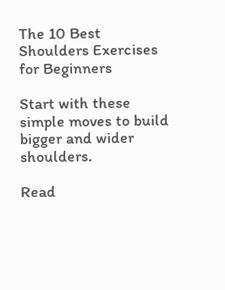The 10 Best Shoulders Exercises for Beginners

Start with these simple moves to build bigger and wider shoulders.

Read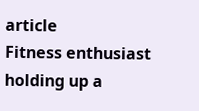article
Fitness enthusiast holding up a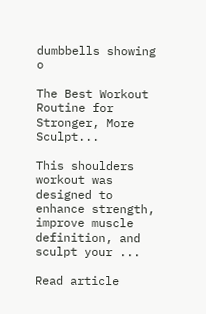dumbbells showing o

The Best Workout Routine for Stronger, More Sculpt...

This shoulders workout was designed to enhance strength, improve muscle definition, and sculpt your ...

Read article